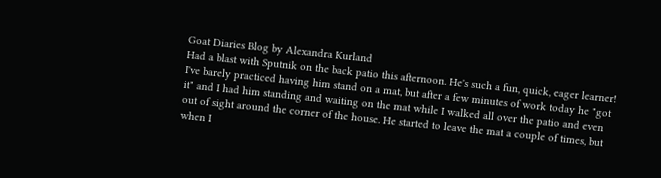Goat Diaries Blog by Alexandra Kurland
Had a blast with Sputnik on the back patio this afternoon. He's such a fun, quick, eager learner! I've barely practiced having him stand on a mat, but after a few minutes of work today he "got it" and I had him standing and waiting on the mat while I walked all over the patio and even out of sight around the corner of the house. He started to leave the mat a couple of times, but when I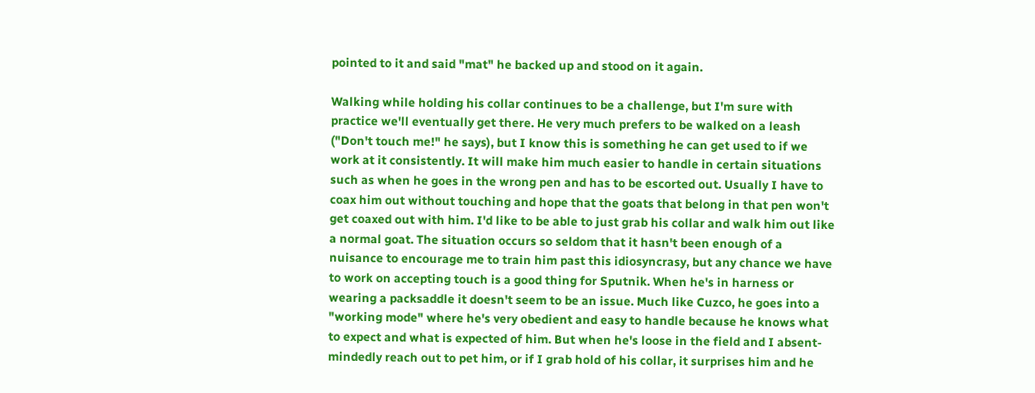pointed to it and said "mat" he backed up and stood on it again.

Walking while holding his collar continues to be a challenge, but I'm sure with practice we'll eventually get there. He very much prefers to be walked on a leash ("Don't touch me!" he says), but I know this is something he can get used to if we work at it consistently. It will make him much easier to handle in certain situations such as when he goes in the wrong pen and has to be escorted out. Usually I have to coax him out without touching and hope that the goats that belong in that pen won't get coaxed out with him. I'd like to be able to just grab his collar and walk him out like a normal goat. The situation occurs so seldom that it hasn't been enough of a nuisance to encourage me to train him past this idiosyncrasy, but any chance we have to work on accepting touch is a good thing for Sputnik. When he's in harness or wearing a packsaddle it doesn't seem to be an issue. Much like Cuzco, he goes into a "working mode" where he's very obedient and easy to handle because he knows what to expect and what is expected of him. But when he's loose in the field and I absent-mindedly reach out to pet him, or if I grab hold of his collar, it surprises him and he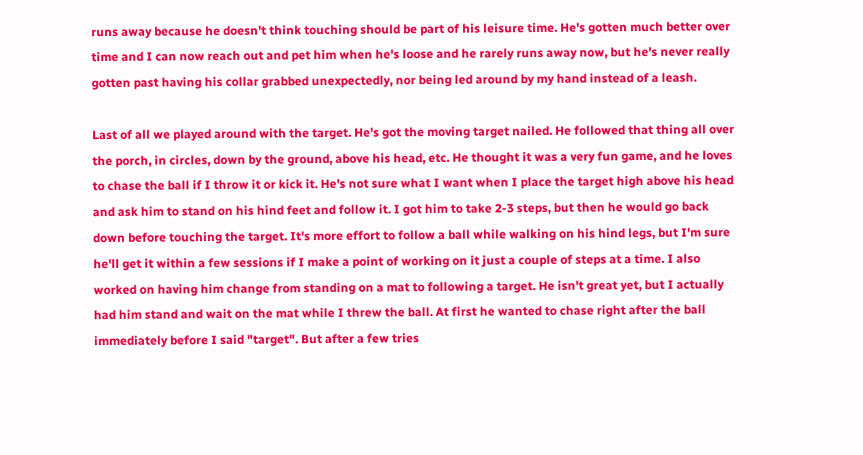runs away because he doesn't think touching should be part of his leisure time. He's gotten much better over time and I can now reach out and pet him when he's loose and he rarely runs away now, but he's never really gotten past having his collar grabbed unexpectedly, nor being led around by my hand instead of a leash.

Last of all we played around with the target. He's got the moving target nailed. He followed that thing all over the porch, in circles, down by the ground, above his head, etc. He thought it was a very fun game, and he loves to chase the ball if I throw it or kick it. He's not sure what I want when I place the target high above his head and ask him to stand on his hind feet and follow it. I got him to take 2-3 steps, but then he would go back down before touching the target. It's more effort to follow a ball while walking on his hind legs, but I'm sure he'll get it within a few sessions if I make a point of working on it just a couple of steps at a time. I also worked on having him change from standing on a mat to following a target. He isn't great yet, but I actually had him stand and wait on the mat while I threw the ball. At first he wanted to chase right after the ball immediately before I said "target". But after a few tries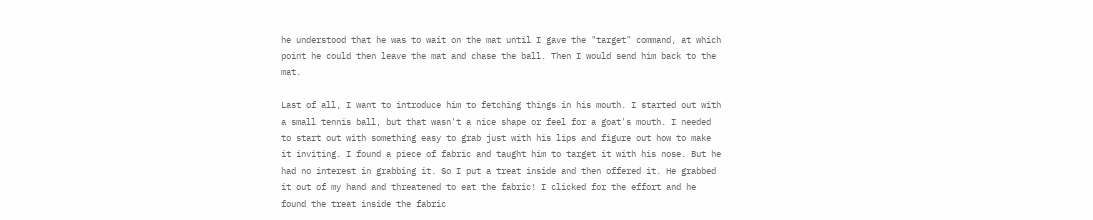he understood that he was to wait on the mat until I gave the "target" command, at which point he could then leave the mat and chase the ball. Then I would send him back to the mat.

Last of all, I want to introduce him to fetching things in his mouth. I started out with a small tennis ball, but that wasn't a nice shape or feel for a goat's mouth. I needed to start out with something easy to grab just with his lips and figure out how to make it inviting. I found a piece of fabric and taught him to target it with his nose. But he had no interest in grabbing it. So I put a treat inside and then offered it. He grabbed it out of my hand and threatened to eat the fabric! I clicked for the effort and he found the treat inside the fabric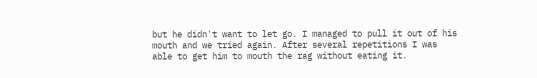but he didn't want to let go. I managed to pull it out of his mouth and we tried again. After several repetitions I was able to get him to mouth the rag without eating it.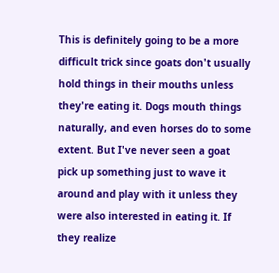This is definitely going to be a more difficult trick since goats don't usually hold things in their mouths unless they're eating it. Dogs mouth things naturally, and even horses do to some extent. But I've never seen a goat pick up something just to wave it around and play with it unless they were also interested in eating it. If they realize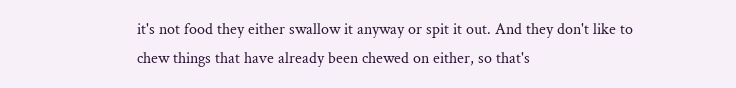it's not food they either swallow it anyway or spit it out. And they don't like to chew things that have already been chewed on either, so that's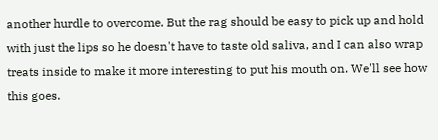another hurdle to overcome. But the rag should be easy to pick up and hold with just the lips so he doesn't have to taste old saliva, and I can also wrap treats inside to make it more interesting to put his mouth on. We'll see how this goes.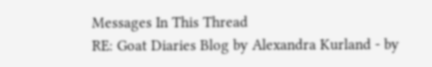Messages In This Thread
RE: Goat Diaries Blog by Alexandra Kurland - by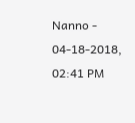Nanno - 04-18-2018, 02:41 PM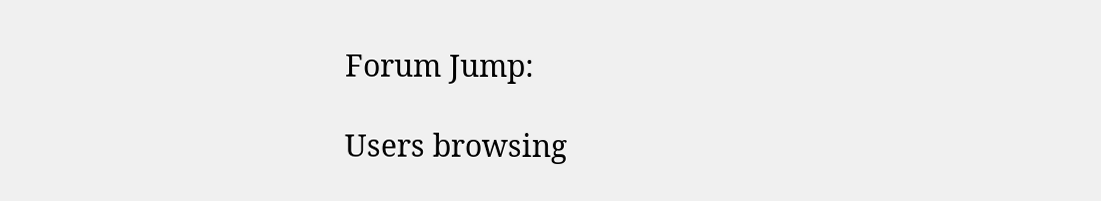Forum Jump:

Users browsing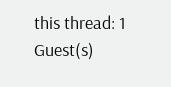this thread: 1 Guest(s)